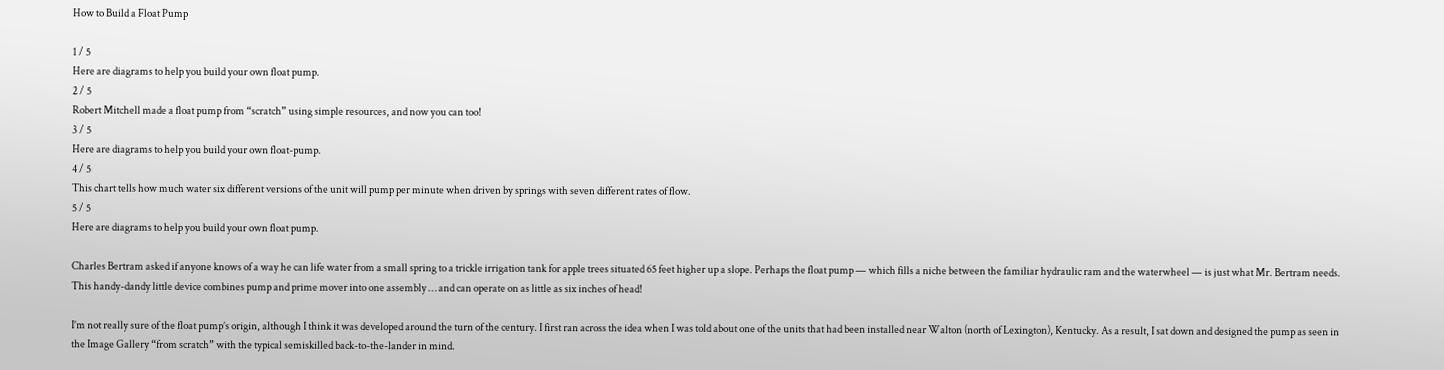How to Build a Float Pump

1 / 5
Here are diagrams to help you build your own float pump.
2 / 5
Robert Mitchell made a float pump from “scratch” using simple resources, and now you can too!
3 / 5
Here are diagrams to help you build your own float-pump.
4 / 5
This chart tells how much water six different versions of the unit will pump per minute when driven by springs with seven different rates of flow.
5 / 5
Here are diagrams to help you build your own float pump.

Charles Bertram asked if anyone knows of a way he can life water from a small spring to a trickle irrigation tank for apple trees situated 65 feet higher up a slope. Perhaps the float pump — which fills a niche between the familiar hydraulic ram and the waterwheel — is just what Mr. Bertram needs. This handy-dandy little device combines pump and prime mover into one assembly … and can operate on as little as six inches of head!

I’m not really sure of the float pump’s origin, although I think it was developed around the turn of the century. I first ran across the idea when I was told about one of the units that had been installed near Walton (north of Lexington), Kentucky. As a result, I sat down and designed the pump as seen in the Image Gallery “from scratch” with the typical semiskilled back-to-the-lander in mind.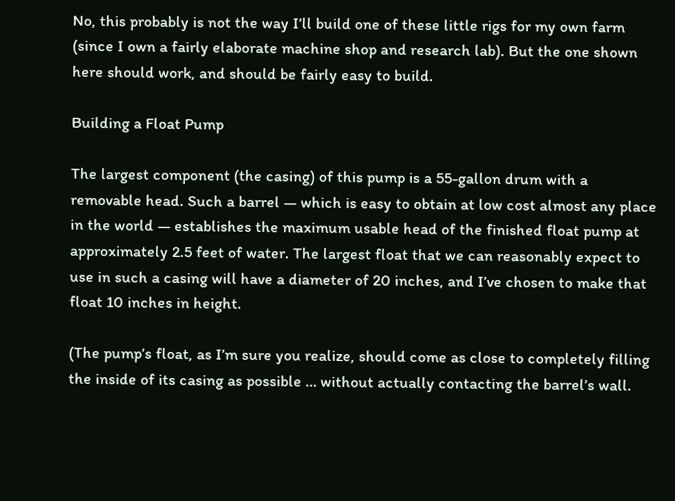No, this probably is not the way I’ll build one of these little rigs for my own farm (since I own a fairly elaborate machine shop and research lab). But the one shown here should work, and should be fairly easy to build.

Building a Float Pump

The largest component (the casing) of this pump is a 55-gallon drum with a removable head. Such a barrel — which is easy to obtain at low cost almost any place in the world — establishes the maximum usable head of the finished float pump at approximately 2.5 feet of water. The largest float that we can reasonably expect to use in such a casing will have a diameter of 20 inches, and I’ve chosen to make that float 10 inches in height.

(The pump’s float, as I’m sure you realize, should come as close to completely filling the inside of its casing as possible … without actually contacting the barrel’s wall.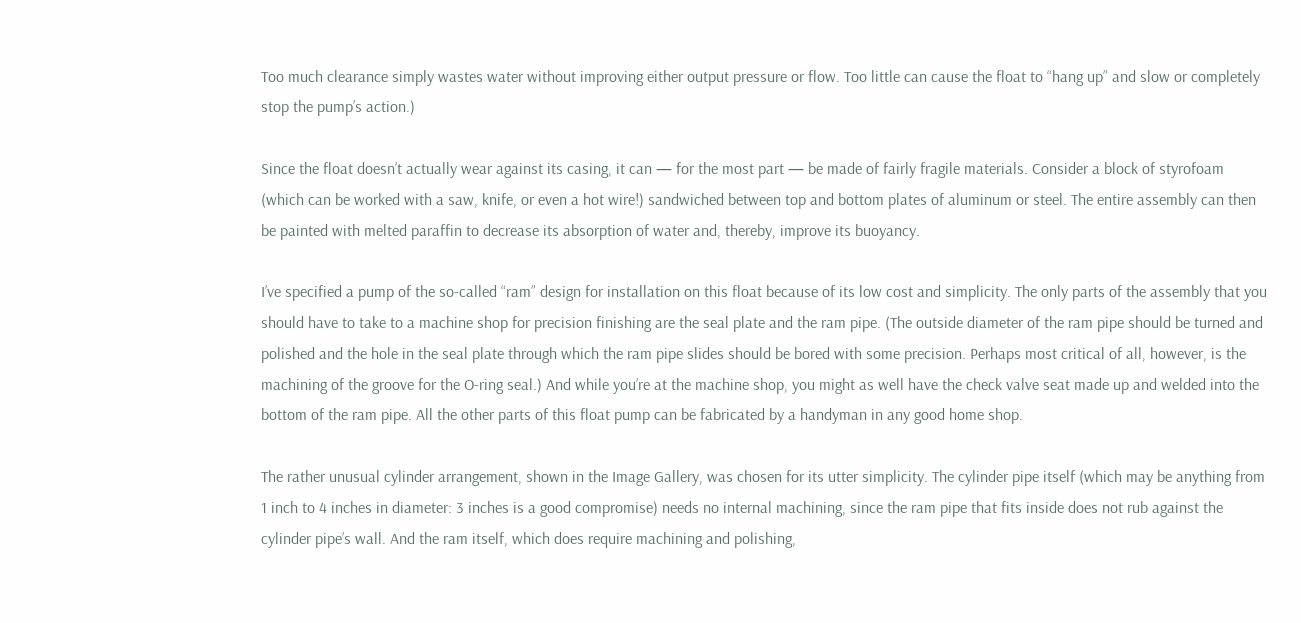Too much clearance simply wastes water without improving either output pressure or flow. Too little can cause the float to “hang up” and slow or completely stop the pump’s action.)

Since the float doesn’t actually wear against its casing, it can — for the most part — be made of fairly fragile materials. Consider a block of styrofoam (which can be worked with a saw, knife, or even a hot wire!) sandwiched between top and bottom plates of aluminum or steel. The entire assembly can then be painted with melted paraffin to decrease its absorption of water and, thereby, improve its buoyancy.

I’ve specified a pump of the so-called “ram” design for installation on this float because of its low cost and simplicity. The only parts of the assembly that you should have to take to a machine shop for precision finishing are the seal plate and the ram pipe. (The outside diameter of the ram pipe should be turned and polished and the hole in the seal plate through which the ram pipe slides should be bored with some precision. Perhaps most critical of all, however, is the machining of the groove for the O-ring seal.) And while you’re at the machine shop, you might as well have the check valve seat made up and welded into the bottom of the ram pipe. All the other parts of this float pump can be fabricated by a handyman in any good home shop.

The rather unusual cylinder arrangement, shown in the Image Gallery, was chosen for its utter simplicity. The cylinder pipe itself (which may be anything from 1 inch to 4 inches in diameter: 3 inches is a good compromise) needs no internal machining, since the ram pipe that fits inside does not rub against the cylinder pipe’s wall. And the ram itself, which does require machining and polishing,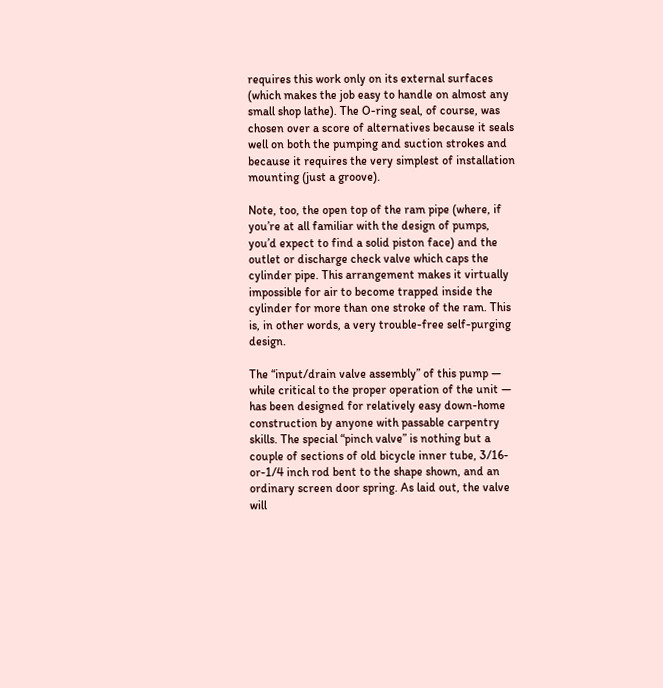requires this work only on its external surfaces (which makes the job easy to handle on almost any small shop lathe). The O-ring seal, of course, was chosen over a score of alternatives because it seals well on both the pumping and suction strokes and because it requires the very simplest of installation mounting (just a groove).

Note, too, the open top of the ram pipe (where, if you’re at all familiar with the design of pumps, you’d expect to find a solid piston face) and the outlet or discharge check valve which caps the cylinder pipe. This arrangement makes it virtually impossible for air to become trapped inside the cylinder for more than one stroke of the ram. This is, in other words, a very trouble-free self-purging design.

The “input/drain valve assembly” of this pump — while critical to the proper operation of the unit — has been designed for relatively easy down-home construction by anyone with passable carpentry skills. The special “pinch valve” is nothing but a couple of sections of old bicycle inner tube, 3/16-or-1/4 inch rod bent to the shape shown, and an ordinary screen door spring. As laid out, the valve will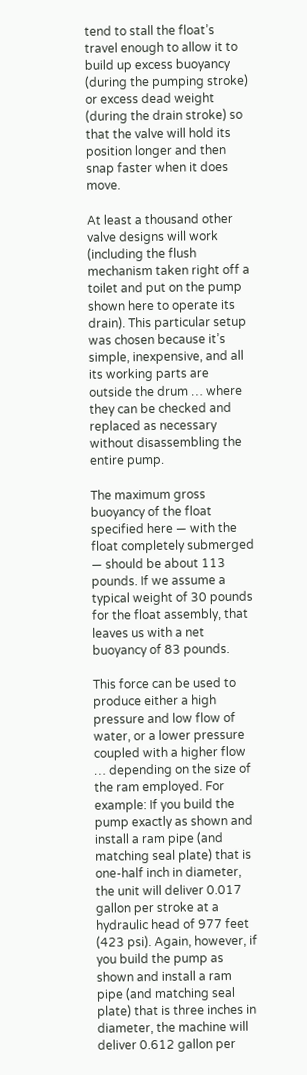tend to stall the float’s travel enough to allow it to build up excess buoyancy (during the pumping stroke) or excess dead weight (during the drain stroke) so that the valve will hold its position longer and then snap faster when it does move.

At least a thousand other valve designs will work (including the flush mechanism taken right off a toilet and put on the pump shown here to operate its drain). This particular setup was chosen because it’s simple, inexpensive, and all its working parts are outside the drum … where they can be checked and replaced as necessary without disassembling the entire pump.

The maximum gross buoyancy of the float specified here — with the float completely submerged — should be about 113 pounds. If we assume a typical weight of 30 pounds for the float assembly, that leaves us with a net buoyancy of 83 pounds.

This force can be used to produce either a high pressure and low flow of water, or a lower pressure coupled with a higher flow … depending on the size of the ram employed. For example: If you build the pump exactly as shown and install a ram pipe (and matching seal plate) that is one-half inch in diameter, the unit will deliver 0.017 gallon per stroke at a hydraulic head of 977 feet (423 psi). Again, however, if you build the pump as shown and install a ram pipe (and matching seal plate) that is three inches in diameter, the machine will deliver 0.612 gallon per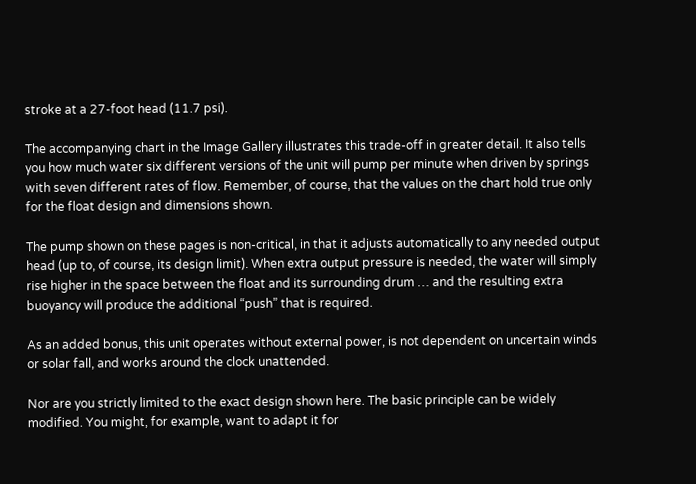stroke at a 27-foot head (11.7 psi).

The accompanying chart in the Image Gallery illustrates this trade-off in greater detail. It also tells you how much water six different versions of the unit will pump per minute when driven by springs with seven different rates of flow. Remember, of course, that the values on the chart hold true only for the float design and dimensions shown.

The pump shown on these pages is non-critical, in that it adjusts automatically to any needed output head (up to, of course, its design limit). When extra output pressure is needed, the water will simply rise higher in the space between the float and its surrounding drum … and the resulting extra buoyancy will produce the additional “push” that is required.

As an added bonus, this unit operates without external power, is not dependent on uncertain winds or solar fall, and works around the clock unattended.

Nor are you strictly limited to the exact design shown here. The basic principle can be widely modified. You might, for example, want to adapt it for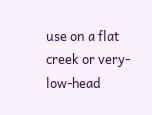use on a flat creek or very-low-head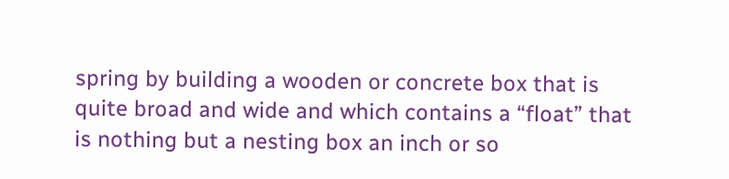spring by building a wooden or concrete box that is quite broad and wide and which contains a “float” that is nothing but a nesting box an inch or so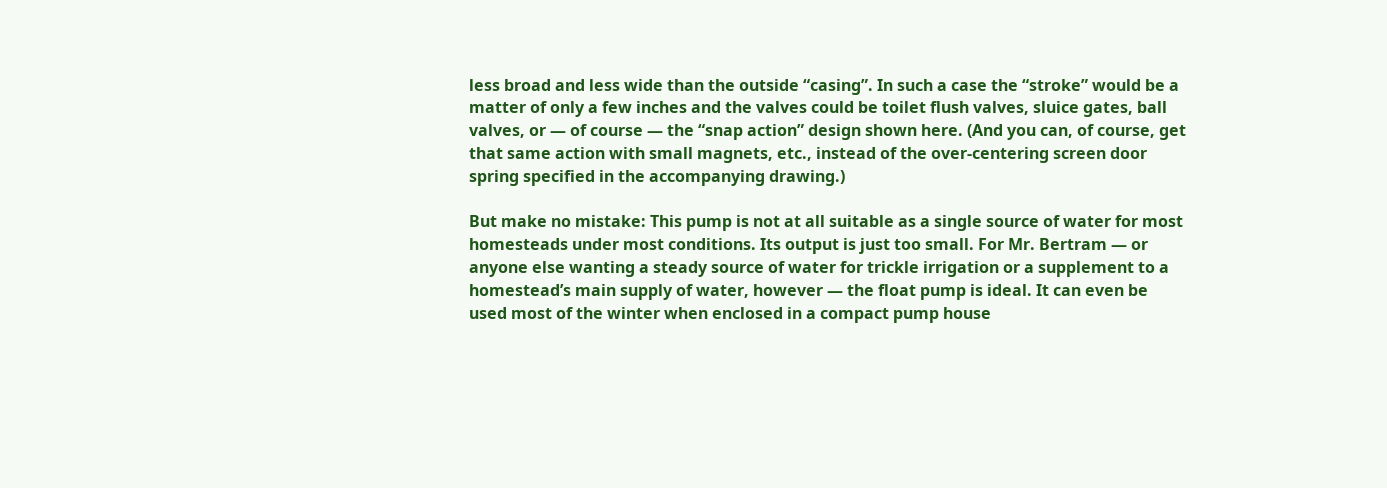less broad and less wide than the outside “casing”. In such a case the “stroke” would be a matter of only a few inches and the valves could be toilet flush valves, sluice gates, ball valves, or — of course — the “snap action” design shown here. (And you can, of course, get that same action with small magnets, etc., instead of the over-centering screen door spring specified in the accompanying drawing.)

But make no mistake: This pump is not at all suitable as a single source of water for most homesteads under most conditions. Its output is just too small. For Mr. Bertram — or anyone else wanting a steady source of water for trickle irrigation or a supplement to a homestead’s main supply of water, however — the float pump is ideal. It can even be used most of the winter when enclosed in a compact pump house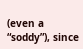(even a “soddy”), since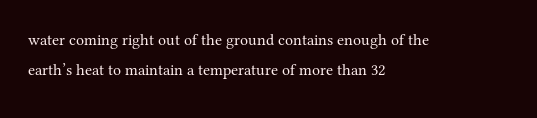water coming right out of the ground contains enough of the earth’s heat to maintain a temperature of more than 32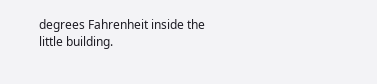degrees Fahrenheit inside the little building.